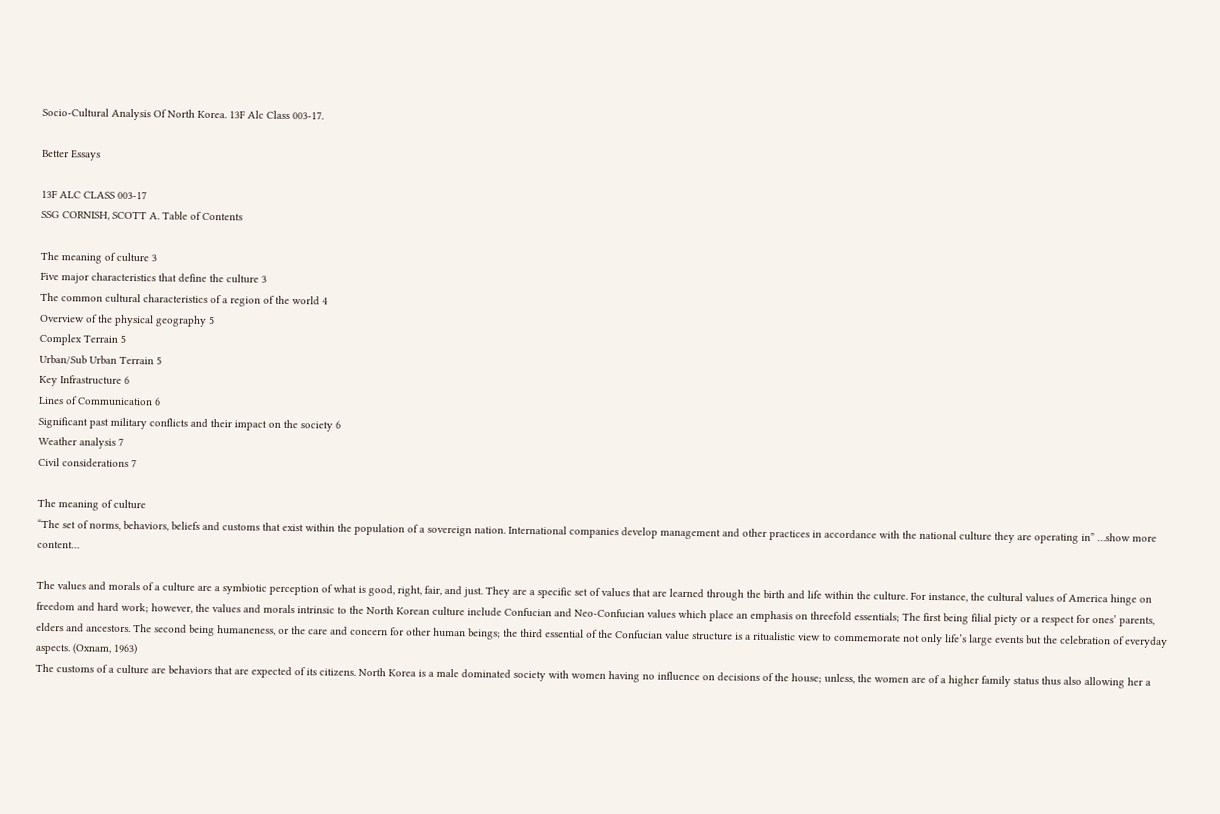Socio-Cultural Analysis Of North Korea. 13F Alc Class 003-17.

Better Essays

13F ALC CLASS 003-17
SSG CORNISH, SCOTT A. Table of Contents

The meaning of culture 3
Five major characteristics that define the culture 3
The common cultural characteristics of a region of the world 4
Overview of the physical geography 5
Complex Terrain 5
Urban/Sub Urban Terrain 5
Key Infrastructure 6
Lines of Communication 6
Significant past military conflicts and their impact on the society 6
Weather analysis 7
Civil considerations 7

The meaning of culture
“The set of norms, behaviors, beliefs and customs that exist within the population of a sovereign nation. International companies develop management and other practices in accordance with the national culture they are operating in” …show more content…

The values and morals of a culture are a symbiotic perception of what is good, right, fair, and just. They are a specific set of values that are learned through the birth and life within the culture. For instance, the cultural values of America hinge on freedom and hard work; however, the values and morals intrinsic to the North Korean culture include Confucian and Neo-Confucian values which place an emphasis on threefold essentials; The first being filial piety or a respect for ones’ parents, elders and ancestors. The second being humaneness, or the care and concern for other human beings; the third essential of the Confucian value structure is a ritualistic view to commemorate not only life’s large events but the celebration of everyday aspects. (Oxnam, 1963)
The customs of a culture are behaviors that are expected of its citizens. North Korea is a male dominated society with women having no influence on decisions of the house; unless, the women are of a higher family status thus also allowing her a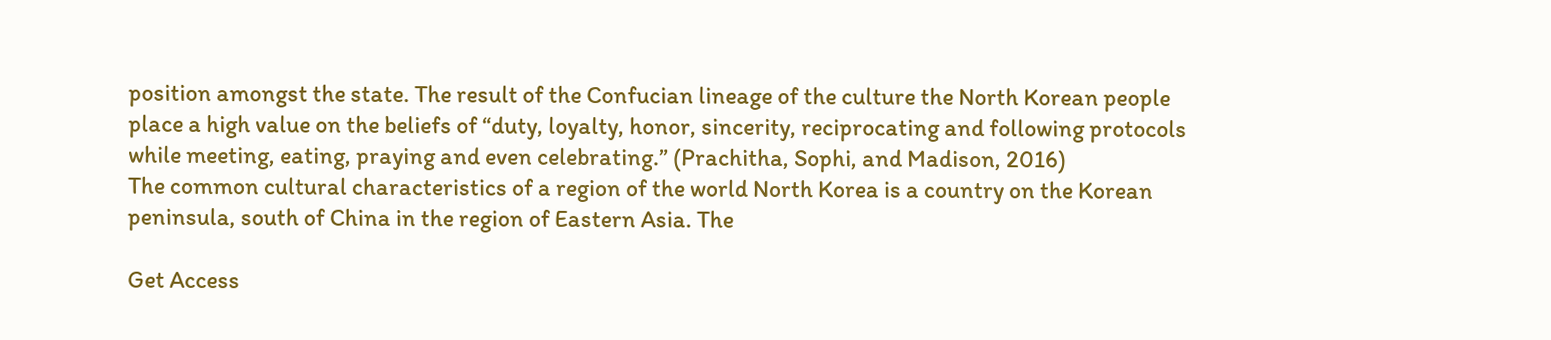position amongst the state. The result of the Confucian lineage of the culture the North Korean people place a high value on the beliefs of “duty, loyalty, honor, sincerity, reciprocating and following protocols while meeting, eating, praying and even celebrating.” (Prachitha, Sophi, and Madison, 2016)
The common cultural characteristics of a region of the world North Korea is a country on the Korean peninsula, south of China in the region of Eastern Asia. The

Get Access